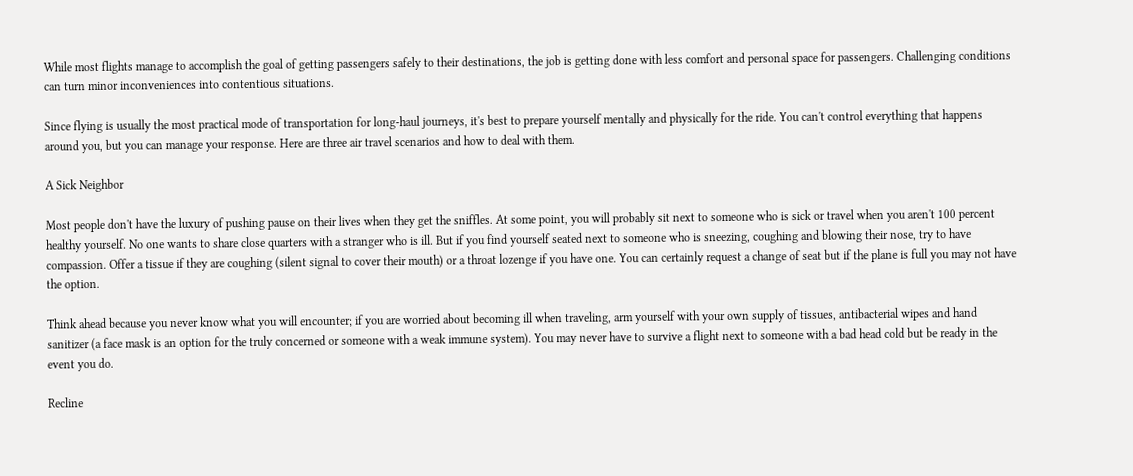While most flights manage to accomplish the goal of getting passengers safely to their destinations, the job is getting done with less comfort and personal space for passengers. Challenging conditions can turn minor inconveniences into contentious situations.

Since flying is usually the most practical mode of transportation for long-haul journeys, it's best to prepare yourself mentally and physically for the ride. You can't control everything that happens around you, but you can manage your response. Here are three air travel scenarios and how to deal with them.

A Sick Neighbor

Most people don't have the luxury of pushing pause on their lives when they get the sniffles. At some point, you will probably sit next to someone who is sick or travel when you aren't 100 percent healthy yourself. No one wants to share close quarters with a stranger who is ill. But if you find yourself seated next to someone who is sneezing, coughing and blowing their nose, try to have compassion. Offer a tissue if they are coughing (silent signal to cover their mouth) or a throat lozenge if you have one. You can certainly request a change of seat but if the plane is full you may not have the option.

Think ahead because you never know what you will encounter; if you are worried about becoming ill when traveling, arm yourself with your own supply of tissues, antibacterial wipes and hand sanitizer (a face mask is an option for the truly concerned or someone with a weak immune system). You may never have to survive a flight next to someone with a bad head cold but be ready in the event you do.

Recline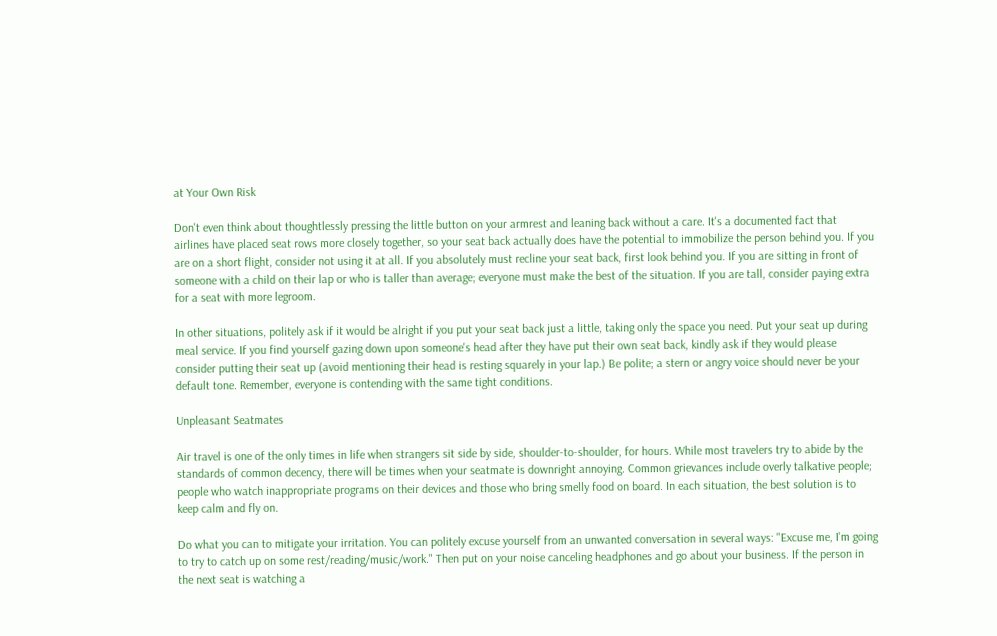at Your Own Risk

Don't even think about thoughtlessly pressing the little button on your armrest and leaning back without a care. It's a documented fact that airlines have placed seat rows more closely together, so your seat back actually does have the potential to immobilize the person behind you. If you are on a short flight, consider not using it at all. If you absolutely must recline your seat back, first look behind you. If you are sitting in front of someone with a child on their lap or who is taller than average; everyone must make the best of the situation. If you are tall, consider paying extra for a seat with more legroom.

In other situations, politely ask if it would be alright if you put your seat back just a little, taking only the space you need. Put your seat up during meal service. If you find yourself gazing down upon someone's head after they have put their own seat back, kindly ask if they would please consider putting their seat up (avoid mentioning their head is resting squarely in your lap.) Be polite; a stern or angry voice should never be your default tone. Remember, everyone is contending with the same tight conditions.

Unpleasant Seatmates

Air travel is one of the only times in life when strangers sit side by side, shoulder-to-shoulder, for hours. While most travelers try to abide by the standards of common decency, there will be times when your seatmate is downright annoying. Common grievances include overly talkative people; people who watch inappropriate programs on their devices and those who bring smelly food on board. In each situation, the best solution is to keep calm and fly on.

Do what you can to mitigate your irritation. You can politely excuse yourself from an unwanted conversation in several ways: "Excuse me, I'm going to try to catch up on some rest/reading/music/work." Then put on your noise canceling headphones and go about your business. If the person in the next seat is watching a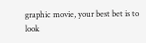graphic movie, your best bet is to look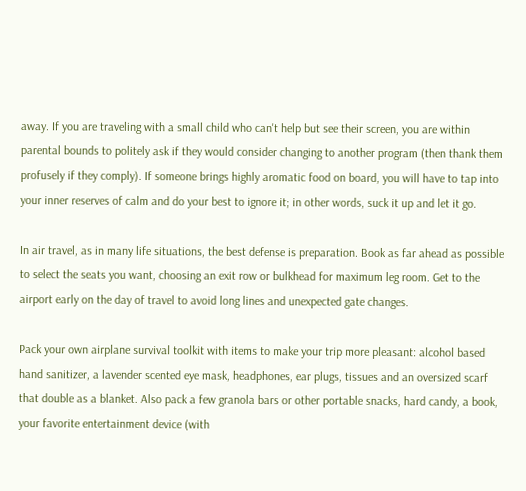away. If you are traveling with a small child who can't help but see their screen, you are within parental bounds to politely ask if they would consider changing to another program (then thank them profusely if they comply). If someone brings highly aromatic food on board, you will have to tap into your inner reserves of calm and do your best to ignore it; in other words, suck it up and let it go.

In air travel, as in many life situations, the best defense is preparation. Book as far ahead as possible to select the seats you want, choosing an exit row or bulkhead for maximum leg room. Get to the airport early on the day of travel to avoid long lines and unexpected gate changes.

Pack your own airplane survival toolkit with items to make your trip more pleasant: alcohol based hand sanitizer, a lavender scented eye mask, headphones, ear plugs, tissues and an oversized scarf that double as a blanket. Also pack a few granola bars or other portable snacks, hard candy, a book, your favorite entertainment device (with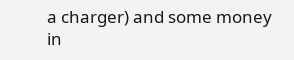a charger) and some money in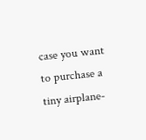case you want to purchase a tiny airplane-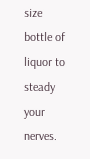size bottle of liquor to steady your nerves.